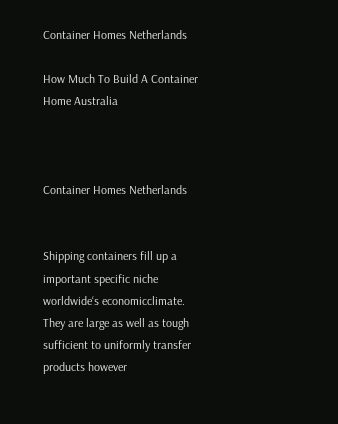Container Homes Netherlands

How Much To Build A Container Home Australia



Container Homes Netherlands


Shipping containers fill up a important specific niche worldwide‘s economicclimate. They are large as well as tough sufficient to uniformly transfer products however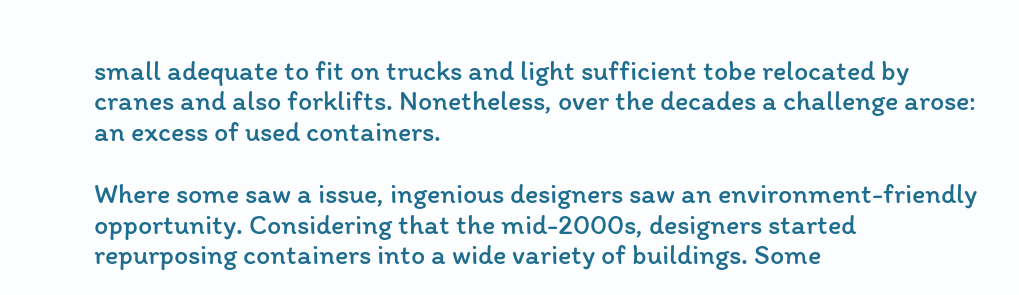small adequate to fit on trucks and light sufficient tobe relocated by cranes and also forklifts. Nonetheless, over the decades a challenge arose: an excess of used containers.

Where some saw a issue, ingenious designers saw an environment-friendly opportunity. Considering that the mid-2000s, designers started repurposing containers into a wide variety of buildings. Some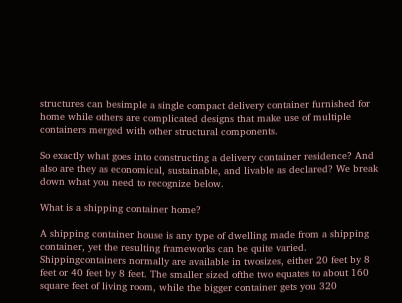structures can besimple a single compact delivery container furnished for home while others are complicated designs that make use of multiple containers merged with other structural components.

So exactly what goes into constructing a delivery container residence? And also are they as economical, sustainable, and livable as declared? We break down what you need to recognize below.

What is a shipping container home?

A shipping container house is any type of dwelling made from a shipping container, yet the resulting frameworks can be quite varied. Shippingcontainers normally are available in twosizes, either 20 feet by 8 feet or 40 feet by 8 feet. The smaller sized ofthe two equates to about 160 square feet of living room, while the bigger container gets you 320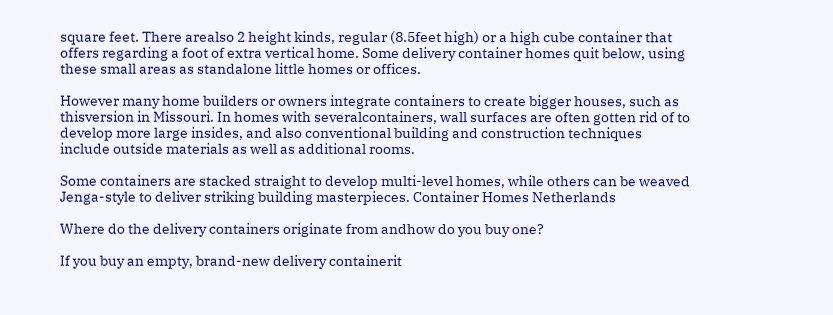square feet. There arealso 2 height kinds, regular (8.5feet high) or a high cube container that offers regarding a foot of extra vertical home. Some delivery container homes quit below, using these small areas as standalone little homes or offices.

However many home builders or owners integrate containers to create bigger houses, such as thisversion in Missouri. In homes with severalcontainers, wall surfaces are often gotten rid of to develop more large insides, and also conventional building and construction techniques include outside materials as well as additional rooms.

Some containers are stacked straight to develop multi-level homes, while others can be weaved Jenga-style to deliver striking building masterpieces. Container Homes Netherlands

Where do the delivery containers originate from andhow do you buy one?

If you buy an empty, brand-new delivery containerit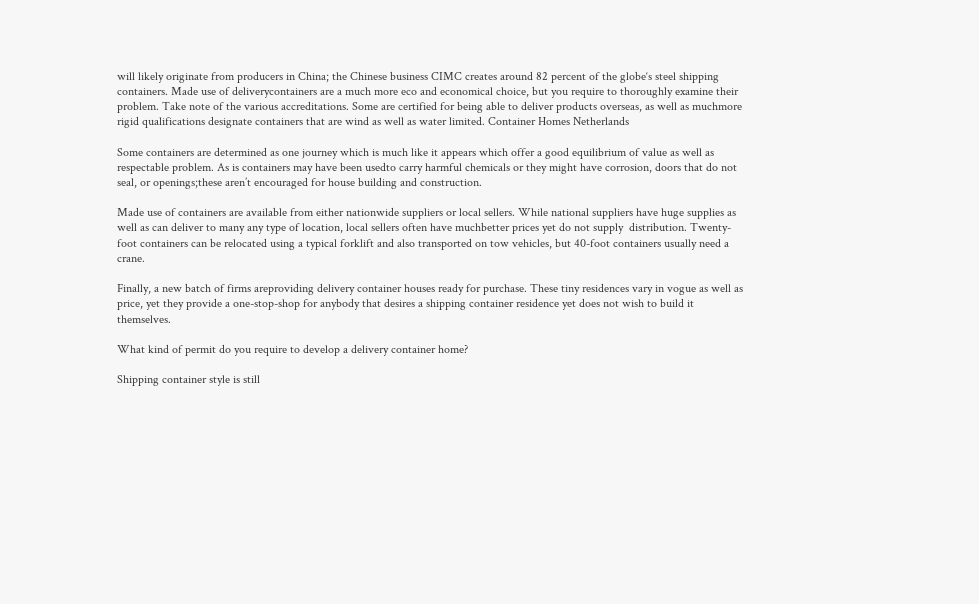will likely originate from producers in China; the Chinese business CIMC creates around 82 percent of the globe‘s steel shipping containers. Made use of deliverycontainers are a much more eco and economical choice, but you require to thoroughly examine their problem. Take note of the various accreditations. Some are certified for being able to deliver products overseas, as well as muchmore rigid qualifications designate containers that are wind as well as water limited. Container Homes Netherlands

Some containers are determined as one journey which is much like it appears which offer a good equilibrium of value as well as respectable problem. As is containers may have been usedto carry harmful chemicals or they might have corrosion, doors that do not seal, or openings;these aren’t encouraged for house building and construction.

Made use of containers are available from either nationwide suppliers or local sellers. While national suppliers have huge supplies as well as can deliver to many any type of location, local sellers often have muchbetter prices yet do not supply  distribution. Twenty-foot containers can be relocated using a typical forklift and also transported on tow vehicles, but 40-foot containers usually need a crane.

Finally, a new batch of firms areproviding delivery container houses ready for purchase. These tiny residences vary in vogue as well as price, yet they provide a one-stop-shop for anybody that desires a shipping container residence yet does not wish to build it themselves.

What kind of permit do you require to develop a delivery container home?

Shipping container style is still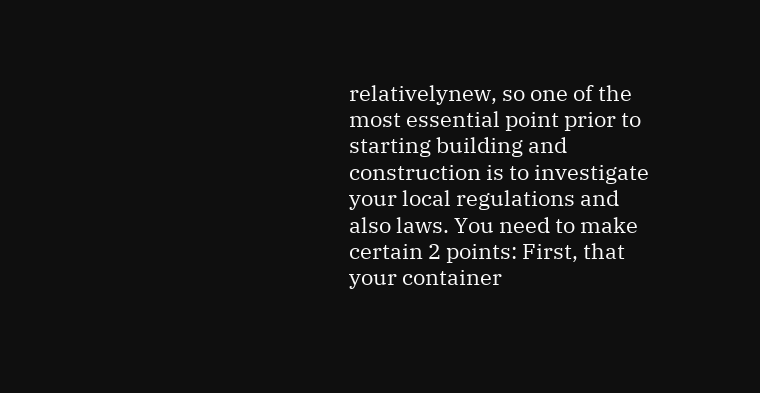relativelynew, so one of the most essential point prior to starting building and construction is to investigate your local regulations and also laws. You need to make certain 2 points: First, that your container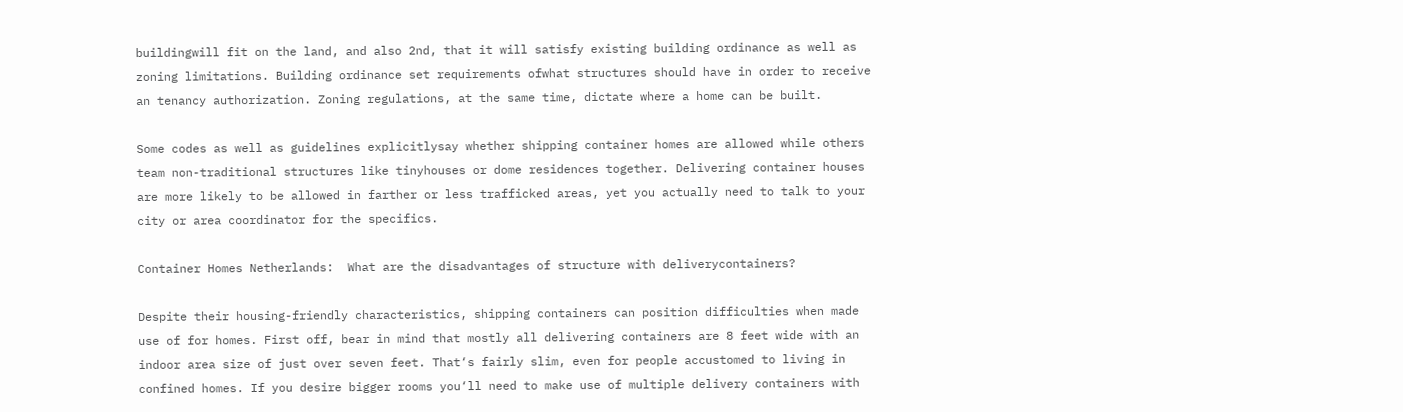buildingwill fit on the land, and also 2nd, that it will satisfy existing building ordinance as well as zoning limitations. Building ordinance set requirements ofwhat structures should have in order to receive an tenancy authorization. Zoning regulations, at the same time, dictate where a home can be built.

Some codes as well as guidelines explicitlysay whether shipping container homes are allowed while others team non-traditional structures like tinyhouses or dome residences together. Delivering container houses are more likely to be allowed in farther or less trafficked areas, yet you actually need to talk to your city or area coordinator for the specifics.

Container Homes Netherlands:  What are the disadvantages of structure with deliverycontainers?

Despite their housing-friendly characteristics, shipping containers can position difficulties when made use of for homes. First off, bear in mind that mostly all delivering containers are 8 feet wide with an indoor area size of just over seven feet. That‘s fairly slim, even for people accustomed to living in confined homes. If you desire bigger rooms you‘ll need to make use of multiple delivery containers with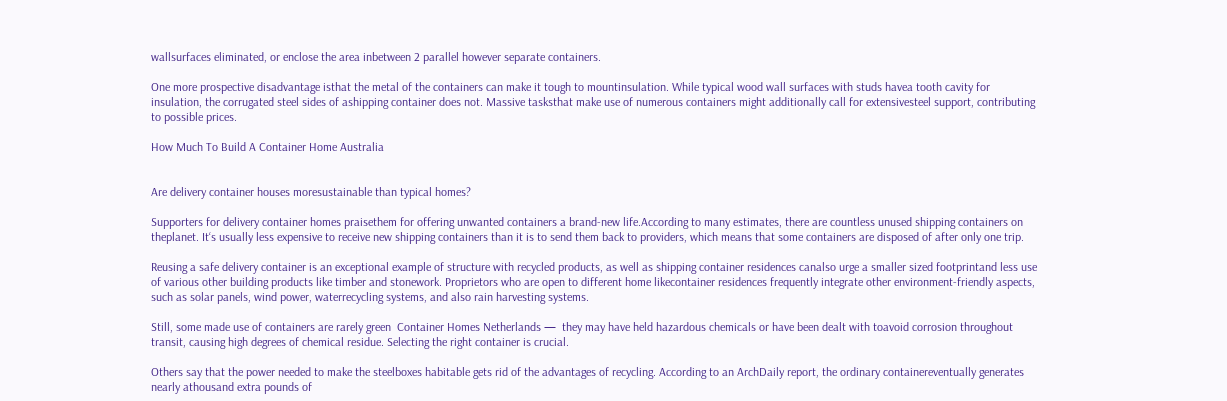wallsurfaces eliminated, or enclose the area inbetween 2 parallel however separate containers.

One more prospective disadvantage isthat the metal of the containers can make it tough to mountinsulation. While typical wood wall surfaces with studs havea tooth cavity for insulation, the corrugated steel sides of ashipping container does not. Massive tasksthat make use of numerous containers might additionally call for extensivesteel support, contributing to possible prices.

How Much To Build A Container Home Australia


Are delivery container houses moresustainable than typical homes?

Supporters for delivery container homes praisethem for offering unwanted containers a brand-new life.According to many estimates, there are countless unused shipping containers on theplanet. It‘s usually less expensive to receive new shipping containers than it is to send them back to providers, which means that some containers are disposed of after only one trip.

Reusing a safe delivery container is an exceptional example of structure with recycled products, as well as shipping container residences canalso urge a smaller sized footprintand less use of various other building products like timber and stonework. Proprietors who are open to different home likecontainer residences frequently integrate other environment-friendly aspects, such as solar panels, wind power, waterrecycling systems, and also rain harvesting systems.

Still, some made use of containers are rarely green  Container Homes Netherlands —  they may have held hazardous chemicals or have been dealt with toavoid corrosion throughout transit, causing high degrees of chemical residue. Selecting the right container is crucial.

Others say that the power needed to make the steelboxes habitable gets rid of the advantages of recycling. According to an ArchDaily report, the ordinary containereventually generates nearly athousand extra pounds of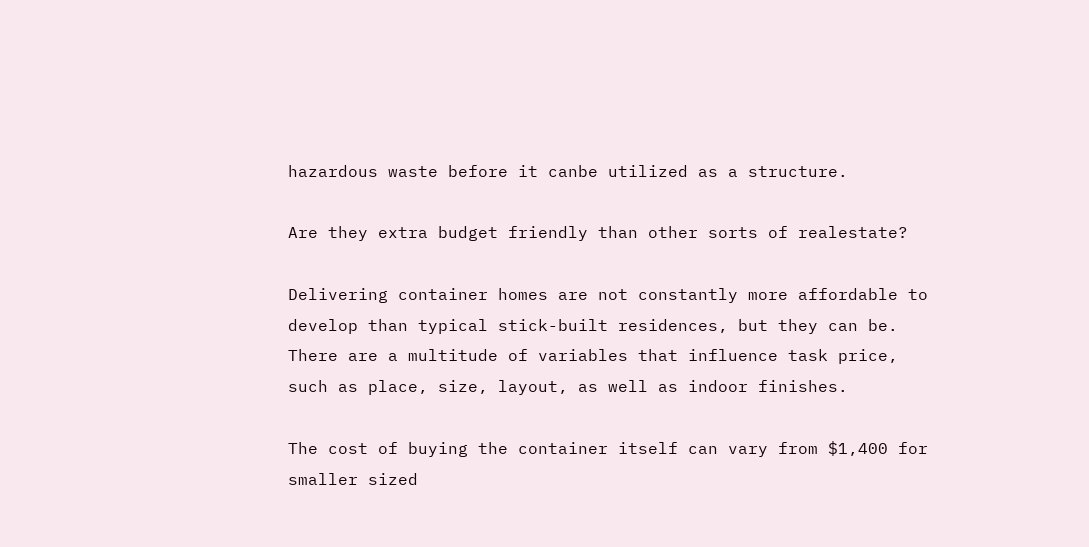hazardous waste before it canbe utilized as a structure.

Are they extra budget friendly than other sorts of realestate?

Delivering container homes are not constantly more affordable to develop than typical stick-built residences, but they can be. There are a multitude of variables that influence task price, such as place, size, layout, as well as indoor finishes.

The cost of buying the container itself can vary from $1,400 for smaller sized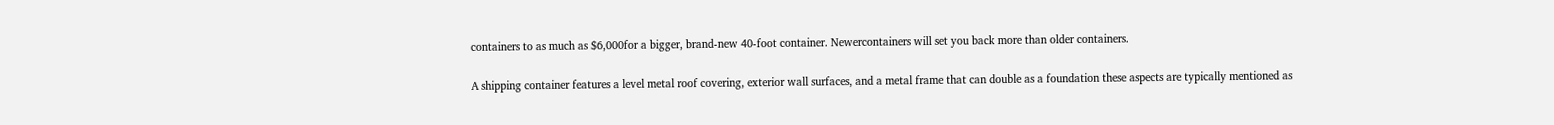containers to as much as $6,000for a bigger, brand-new 40-foot container. Newercontainers will set you back more than older containers.

A shipping container features a level metal roof covering, exterior wall surfaces, and a metal frame that can double as a foundation these aspects are typically mentioned as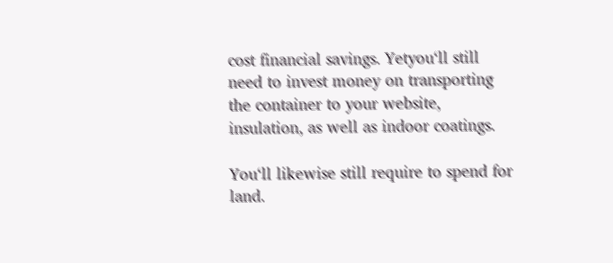cost financial savings. Yetyou‘ll still need to invest money on transporting the container to your website, insulation, as well as indoor coatings.

You‘ll likewise still require to spend for land.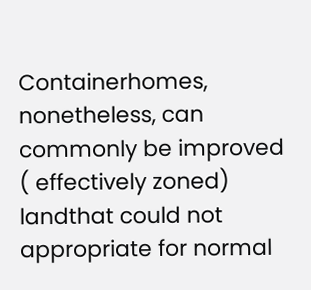Containerhomes, nonetheless, can commonly be improved ( effectively zoned) landthat could not appropriate for normal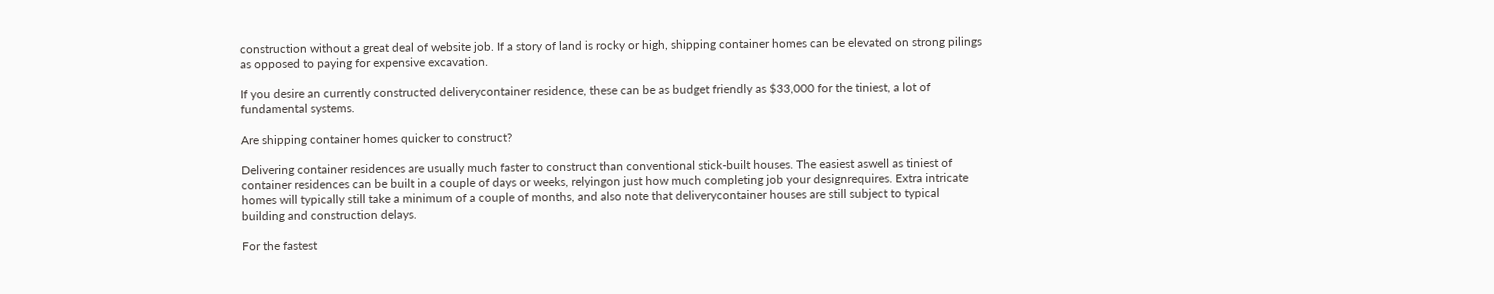construction without a great deal of website job. If a story of land is rocky or high, shipping container homes can be elevated on strong pilings as opposed to paying for expensive excavation.

If you desire an currently constructed deliverycontainer residence, these can be as budget friendly as $33,000 for the tiniest, a lot of fundamental systems.

Are shipping container homes quicker to construct?

Delivering container residences are usually much faster to construct than conventional stick-built houses. The easiest aswell as tiniest of container residences can be built in a couple of days or weeks, relyingon just how much completing job your designrequires. Extra intricate homes will typically still take a minimum of a couple of months, and also note that deliverycontainer houses are still subject to typical building and construction delays.

For the fastest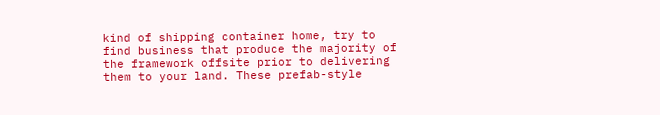kind of shipping container home, try to find business that produce the majority of the framework offsite prior to delivering them to your land. These prefab-style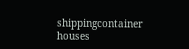shippingcontainer houses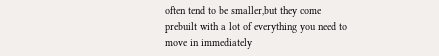often tend to be smaller,but they come prebuilt with a lot of everything you need to move in immediately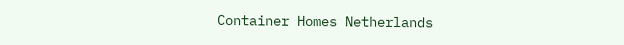Container Homes Netherlands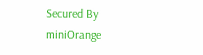Secured By miniOrange